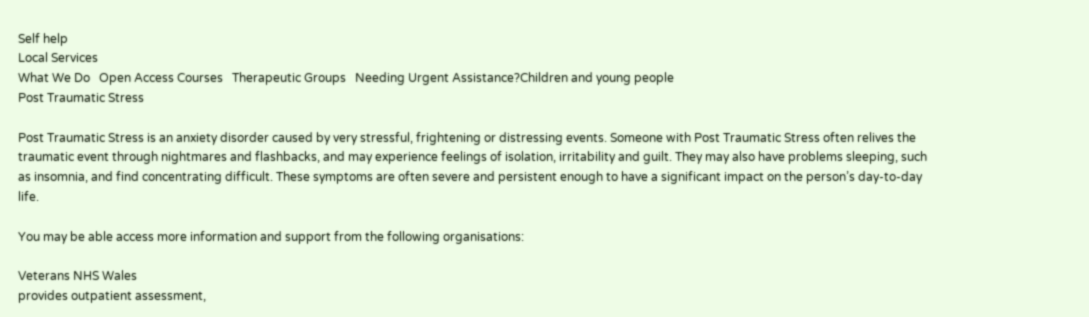Self help
Local Services
What We Do   Open Access Courses   Therapeutic Groups   Needing Urgent Assistance?Children and young people
Post Traumatic Stress

Post Traumatic Stress is an anxiety disorder caused by very stressful, frightening or distressing events. Someone with Post Traumatic Stress often relives the traumatic event through nightmares and flashbacks, and may experience feelings of isolation, irritability and guilt. They may also have problems sleeping, such as insomnia, and find concentrating difficult. These symptoms are often severe and persistent enough to have a significant impact on the person’s day-to-day life.

You may be able access more information and support from the following organisations:

Veterans NHS Wales
provides outpatient assessment,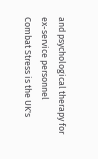and psychological therapy for ex-service personnel
Combat Stress is the UK's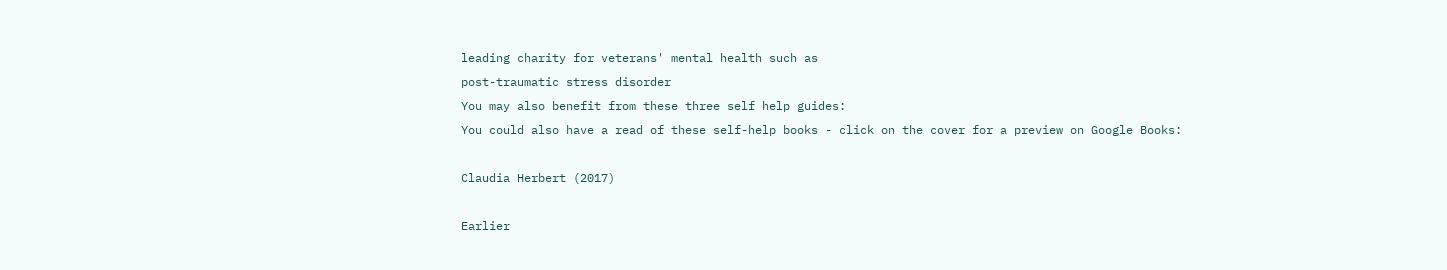leading charity for veterans' mental health such as
post-traumatic stress disorder
You may also benefit from these three self help guides:
You could also have a read of these self-help books - click on the cover for a preview on Google Books:

Claudia Herbert (2017)

Earlier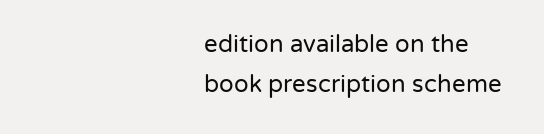edition available on the book prescription scheme